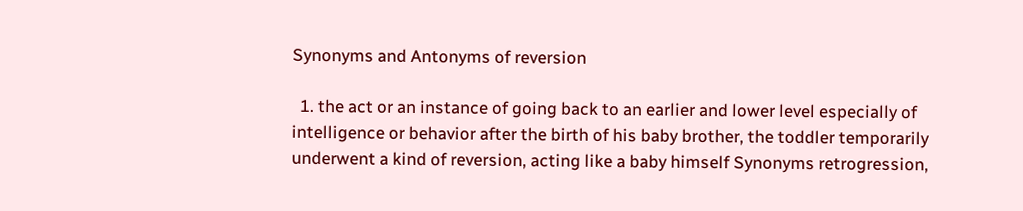Synonyms and Antonyms of reversion

  1. the act or an instance of going back to an earlier and lower level especially of intelligence or behavior after the birth of his baby brother, the toddler temporarily underwent a kind of reversion, acting like a baby himself Synonyms retrogression,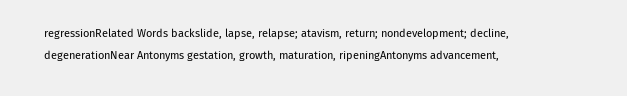regressionRelated Words backslide, lapse, relapse; atavism, return; nondevelopment; decline, degenerationNear Antonyms gestation, growth, maturation, ripeningAntonyms advancement,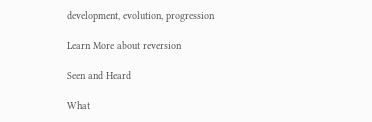development, evolution, progression

Learn More about reversion

Seen and Heard

What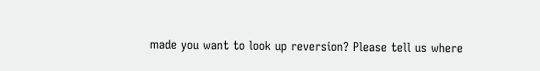made you want to look up reversion? Please tell us where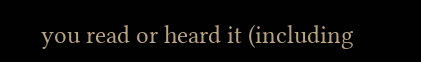you read or heard it (including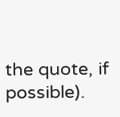the quote, if possible).